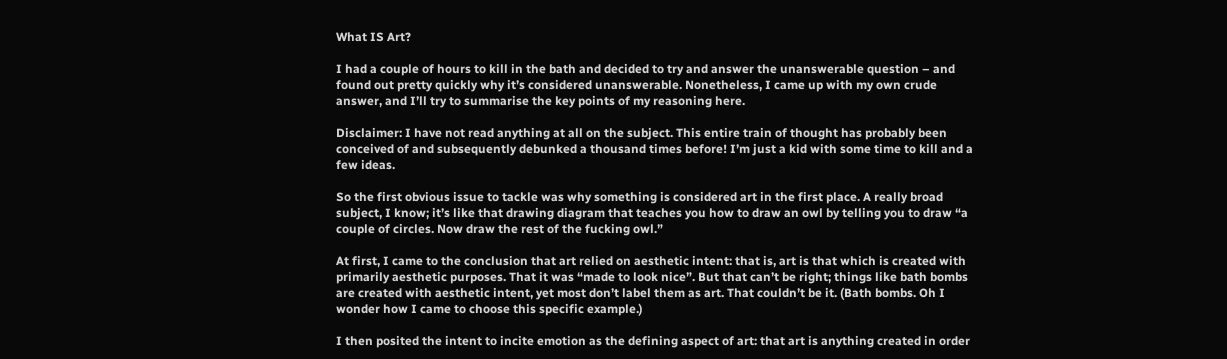What IS Art?

I had a couple of hours to kill in the bath and decided to try and answer the unanswerable question – and found out pretty quickly why it’s considered unanswerable. Nonetheless, I came up with my own crude answer, and I’ll try to summarise the key points of my reasoning here.

Disclaimer: I have not read anything at all on the subject. This entire train of thought has probably been conceived of and subsequently debunked a thousand times before! I’m just a kid with some time to kill and a few ideas.

So the first obvious issue to tackle was why something is considered art in the first place. A really broad subject, I know; it’s like that drawing diagram that teaches you how to draw an owl by telling you to draw “a couple of circles. Now draw the rest of the fucking owl.”

At first, I came to the conclusion that art relied on aesthetic intent: that is, art is that which is created with primarily aesthetic purposes. That it was “made to look nice”. But that can’t be right; things like bath bombs are created with aesthetic intent, yet most don’t label them as art. That couldn’t be it. (Bath bombs. Oh I wonder how I came to choose this specific example.)

I then posited the intent to incite emotion as the defining aspect of art: that art is anything created in order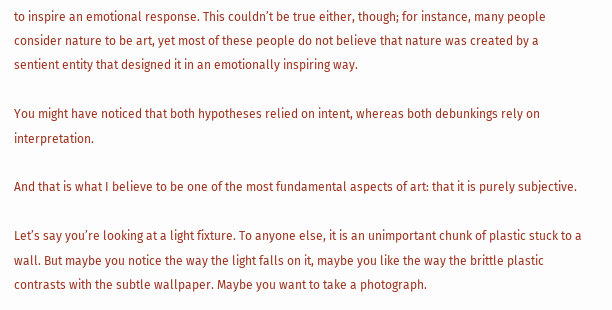to inspire an emotional response. This couldn’t be true either, though; for instance, many people consider nature to be art, yet most of these people do not believe that nature was created by a sentient entity that designed it in an emotionally inspiring way.

You might have noticed that both hypotheses relied on intent, whereas both debunkings rely on interpretation.

And that is what I believe to be one of the most fundamental aspects of art: that it is purely subjective.

Let’s say you’re looking at a light fixture. To anyone else, it is an unimportant chunk of plastic stuck to a wall. But maybe you notice the way the light falls on it, maybe you like the way the brittle plastic contrasts with the subtle wallpaper. Maybe you want to take a photograph.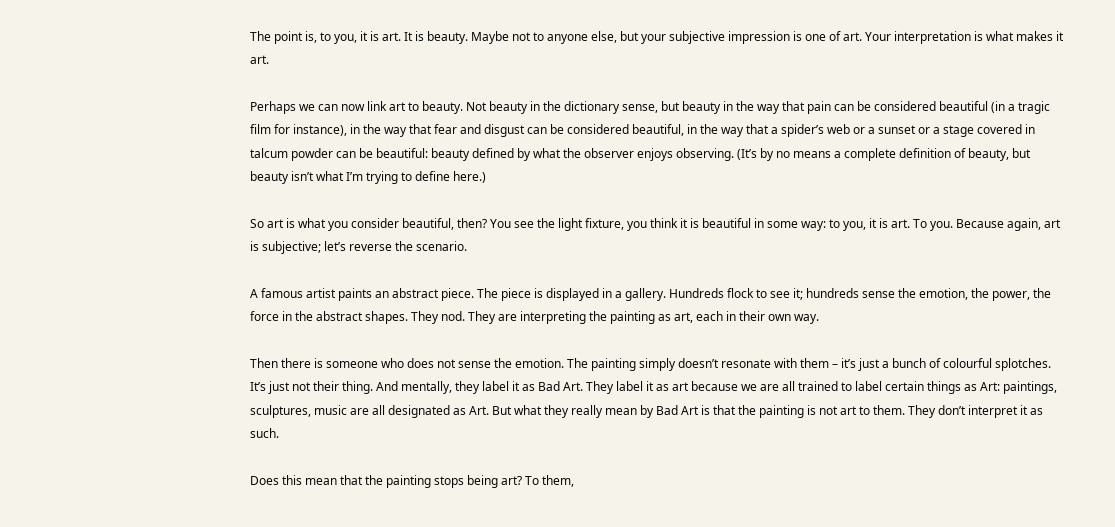The point is, to you, it is art. It is beauty. Maybe not to anyone else, but your subjective impression is one of art. Your interpretation is what makes it art.

Perhaps we can now link art to beauty. Not beauty in the dictionary sense, but beauty in the way that pain can be considered beautiful (in a tragic film for instance), in the way that fear and disgust can be considered beautiful, in the way that a spider’s web or a sunset or a stage covered in talcum powder can be beautiful: beauty defined by what the observer enjoys observing. (It’s by no means a complete definition of beauty, but beauty isn’t what I’m trying to define here.)

So art is what you consider beautiful, then? You see the light fixture, you think it is beautiful in some way: to you, it is art. To you. Because again, art is subjective; let’s reverse the scenario.

A famous artist paints an abstract piece. The piece is displayed in a gallery. Hundreds flock to see it; hundreds sense the emotion, the power, the force in the abstract shapes. They nod. They are interpreting the painting as art, each in their own way.

Then there is someone who does not sense the emotion. The painting simply doesn’t resonate with them – it’s just a bunch of colourful splotches. It’s just not their thing. And mentally, they label it as Bad Art. They label it as art because we are all trained to label certain things as Art: paintings, sculptures, music are all designated as Art. But what they really mean by Bad Art is that the painting is not art to them. They don’t interpret it as such.

Does this mean that the painting stops being art? To them,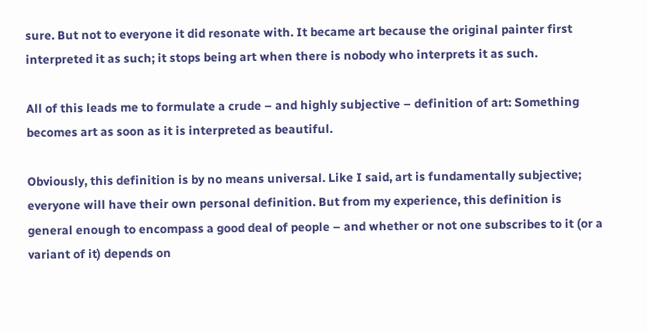sure. But not to everyone it did resonate with. It became art because the original painter first interpreted it as such; it stops being art when there is nobody who interprets it as such.

All of this leads me to formulate a crude – and highly subjective – definition of art: Something becomes art as soon as it is interpreted as beautiful.

Obviously, this definition is by no means universal. Like I said, art is fundamentally subjective; everyone will have their own personal definition. But from my experience, this definition is general enough to encompass a good deal of people – and whether or not one subscribes to it (or a variant of it) depends on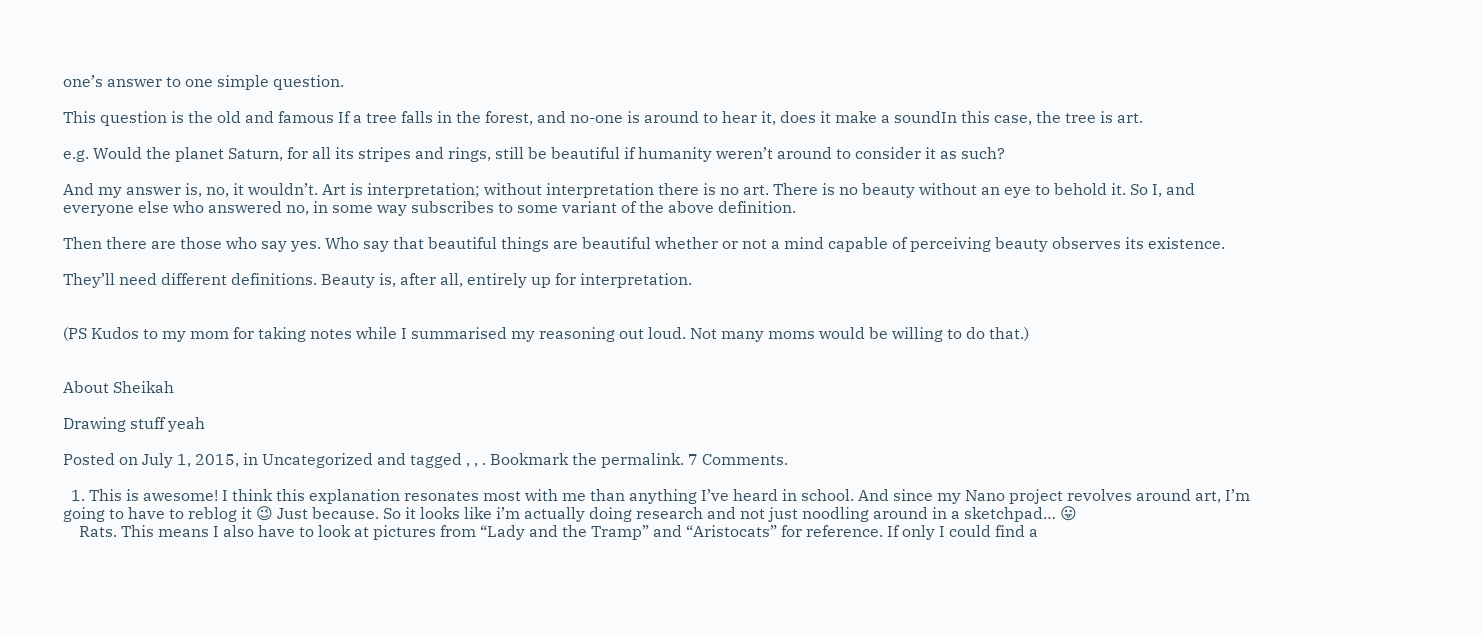one’s answer to one simple question.

This question is the old and famous If a tree falls in the forest, and no-one is around to hear it, does it make a soundIn this case, the tree is art.

e.g. Would the planet Saturn, for all its stripes and rings, still be beautiful if humanity weren’t around to consider it as such?

And my answer is, no, it wouldn’t. Art is interpretation; without interpretation there is no art. There is no beauty without an eye to behold it. So I, and everyone else who answered no, in some way subscribes to some variant of the above definition.

Then there are those who say yes. Who say that beautiful things are beautiful whether or not a mind capable of perceiving beauty observes its existence.

They’ll need different definitions. Beauty is, after all, entirely up for interpretation.


(PS Kudos to my mom for taking notes while I summarised my reasoning out loud. Not many moms would be willing to do that.)


About Sheikah

Drawing stuff yeah

Posted on July 1, 2015, in Uncategorized and tagged , , . Bookmark the permalink. 7 Comments.

  1. This is awesome! I think this explanation resonates most with me than anything I’ve heard in school. And since my Nano project revolves around art, I’m going to have to reblog it 😉 Just because. So it looks like i’m actually doing research and not just noodling around in a sketchpad… 😛
    Rats. This means I also have to look at pictures from “Lady and the Tramp” and “Aristocats” for reference. If only I could find a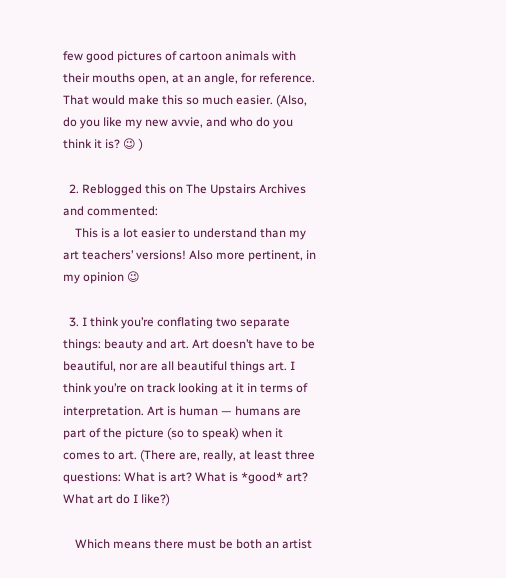few good pictures of cartoon animals with their mouths open, at an angle, for reference. That would make this so much easier. (Also, do you like my new avvie, and who do you think it is? 😉 )

  2. Reblogged this on The Upstairs Archives and commented:
    This is a lot easier to understand than my art teachers’ versions! Also more pertinent, in my opinion 😉

  3. I think you’re conflating two separate things: beauty and art. Art doesn’t have to be beautiful, nor are all beautiful things art. I think you’re on track looking at it in terms of interpretation. Art is human — humans are part of the picture (so to speak) when it comes to art. (There are, really, at least three questions: What is art? What is *good* art? What art do I like?)

    Which means there must be both an artist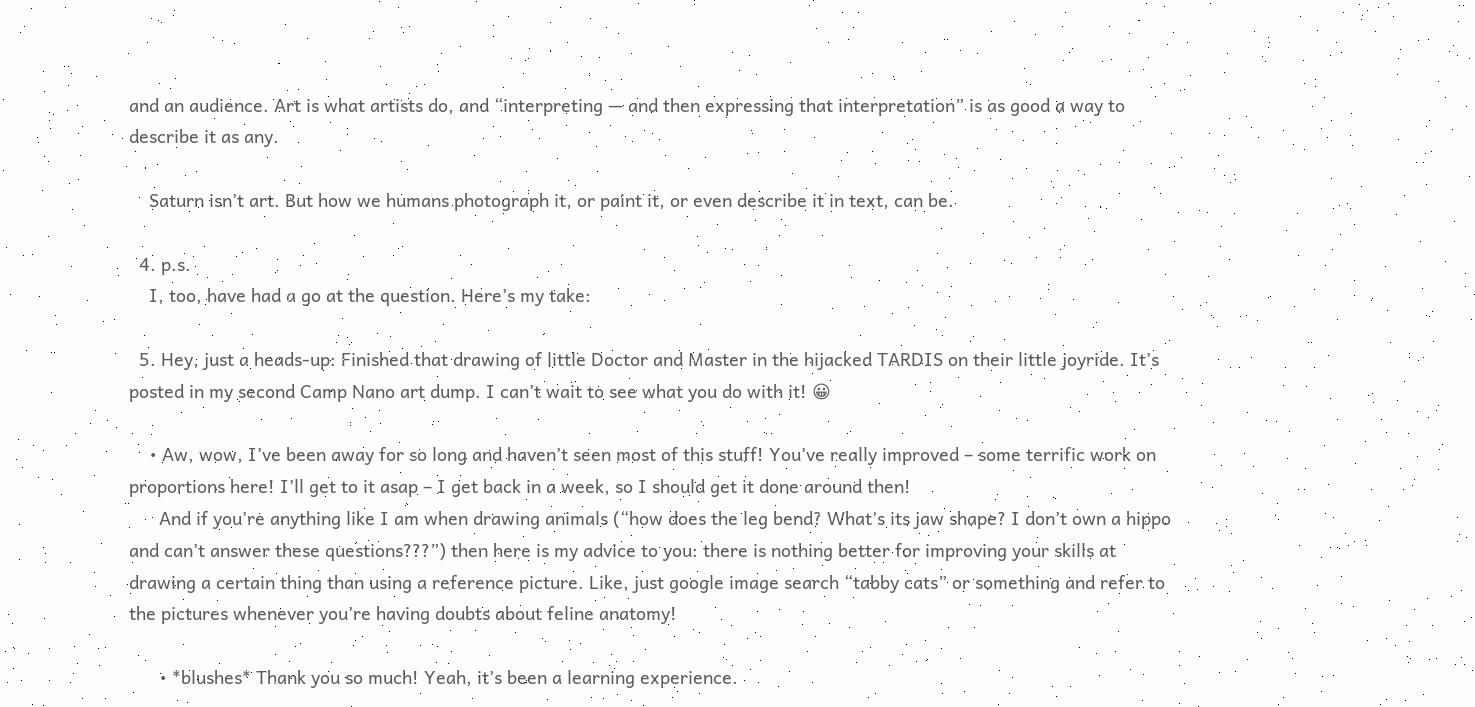and an audience. Art is what artists do, and “interpreting — and then expressing that interpretation” is as good a way to describe it as any.

    Saturn isn’t art. But how we humans photograph it, or paint it, or even describe it in text, can be.

  4. p.s.
    I, too, have had a go at the question. Here’s my take:

  5. Hey, just a heads-up: Finished that drawing of little Doctor and Master in the hijacked TARDIS on their little joyride. It’s posted in my second Camp Nano art dump. I can’t wait to see what you do with it! 😀

    • Aw, wow, I’ve been away for so long and haven’t seen most of this stuff! You’ve really improved – some terrific work on proportions here! I’ll get to it asap – I get back in a week, so I should get it done around then!
      And if you’re anything like I am when drawing animals (“how does the leg bend? What’s its jaw shape? I don’t own a hippo and can’t answer these questions???”) then here is my advice to you: there is nothing better for improving your skills at drawing a certain thing than using a reference picture. Like, just google image search “tabby cats” or something and refer to the pictures whenever you’re having doubts about feline anatomy!

      • *blushes* Thank you so much! Yeah, it’s been a learning experience.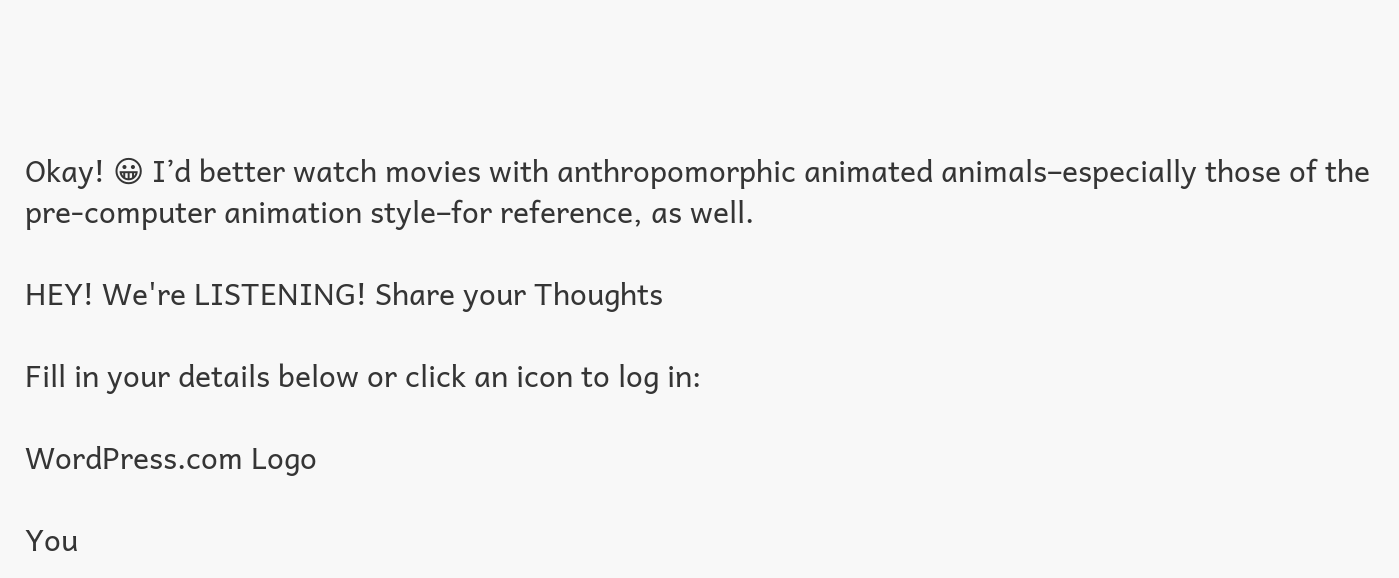Okay! 😀 I’d better watch movies with anthropomorphic animated animals–especially those of the pre-computer animation style–for reference, as well.

HEY! We're LISTENING! Share your Thoughts

Fill in your details below or click an icon to log in:

WordPress.com Logo

You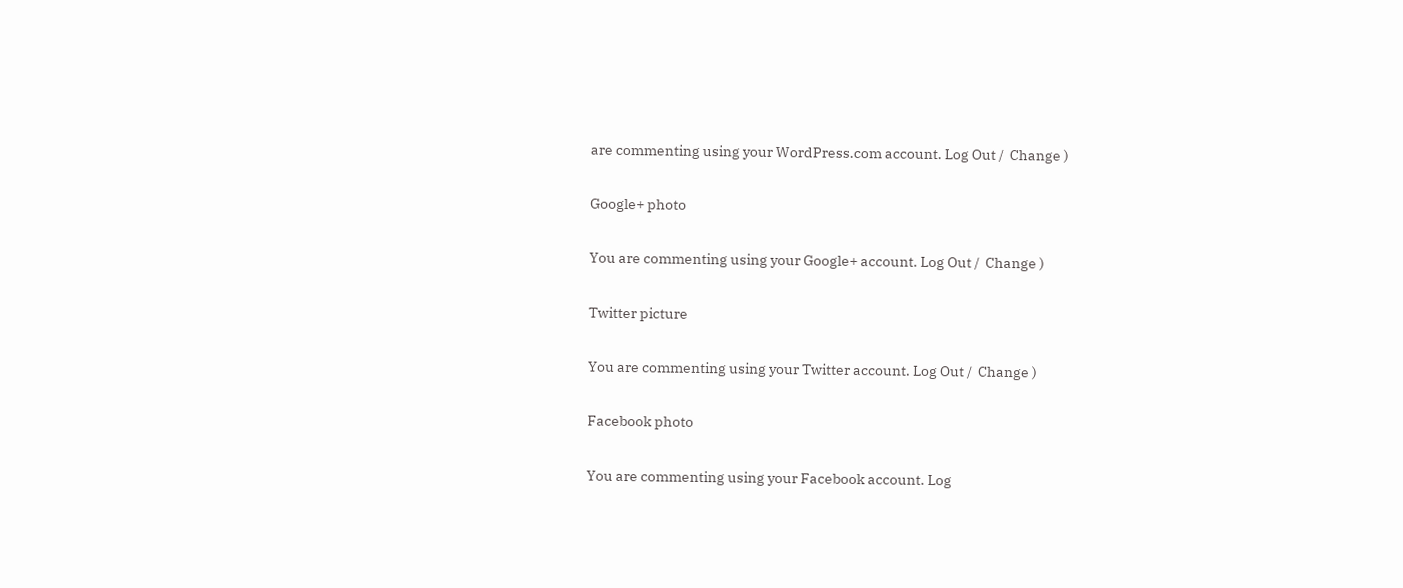are commenting using your WordPress.com account. Log Out /  Change )

Google+ photo

You are commenting using your Google+ account. Log Out /  Change )

Twitter picture

You are commenting using your Twitter account. Log Out /  Change )

Facebook photo

You are commenting using your Facebook account. Log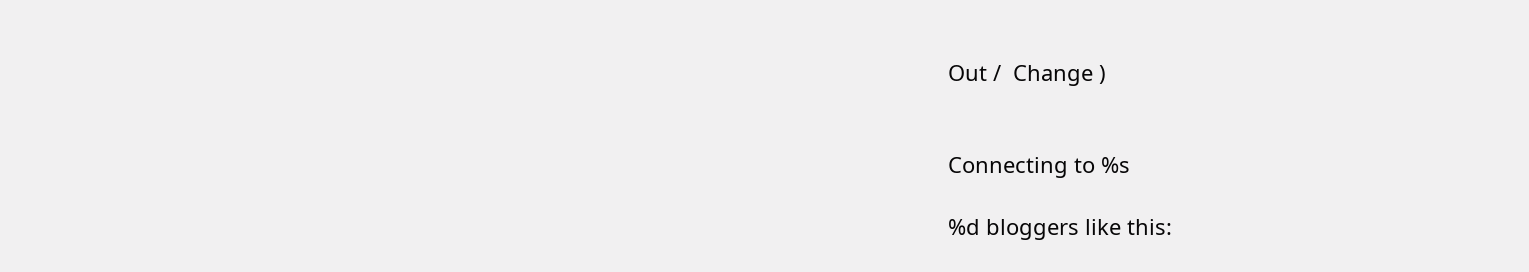Out /  Change )


Connecting to %s

%d bloggers like this: